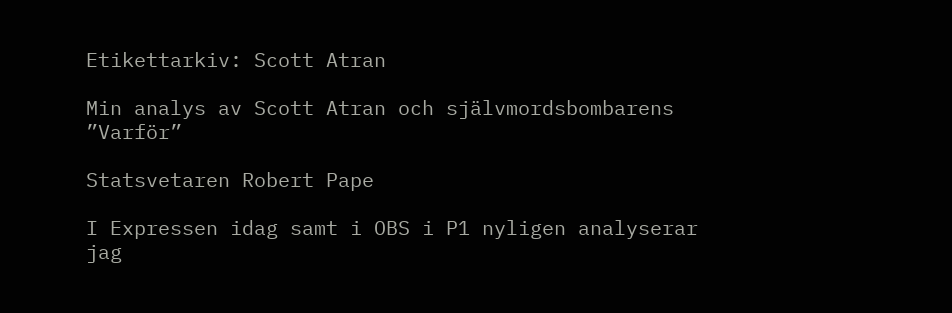Etikettarkiv: Scott Atran

Min analys av Scott Atran och självmordsbombarens ”Varför”

Statsvetaren Robert Pape

I Expressen idag samt i OBS i P1 nyligen analyserar jag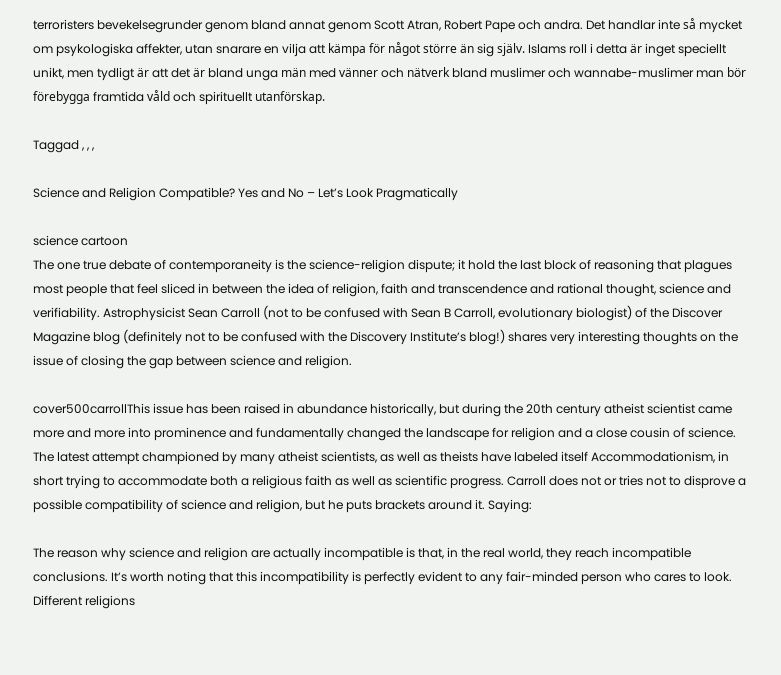terroristers bevekelsegrunder genom bland annat genom Scott Atran, Robert Pape och andra. Det handlar inte så mycket om psykologiska affekter, utan snarare en vilja att kämpa för något större än sig själv. Islams roll i detta är inget speciellt unikt, men tydligt är att det är bland unga män med vänner och nätverk bland muslimer och wannabe-muslimer man bör förebygga framtida våld och spirituellt utanförskap.

Taggad , , ,

Science and Religion Compatible? Yes and No – Let’s Look Pragmatically

science cartoon
The one true debate of contemporaneity is the science-religion dispute; it hold the last block of reasoning that plagues most people that feel sliced in between the idea of religion, faith and transcendence and rational thought, science and verifiability. Astrophysicist Sean Carroll (not to be confused with Sean B Carroll, evolutionary biologist) of the Discover Magazine blog (definitely not to be confused with the Discovery Institute’s blog!) shares very interesting thoughts on the issue of closing the gap between science and religion.

cover500carrollThis issue has been raised in abundance historically, but during the 20th century atheist scientist came more and more into prominence and fundamentally changed the landscape for religion and a close cousin of science.  The latest attempt championed by many atheist scientists, as well as theists have labeled itself Accommodationism, in short trying to accommodate both a religious faith as well as scientific progress. Carroll does not or tries not to disprove a possible compatibility of science and religion, but he puts brackets around it. Saying:

The reason why science and religion are actually incompatible is that, in the real world, they reach incompatible conclusions. It’s worth noting that this incompatibility is perfectly evident to any fair-minded person who cares to look. Different religions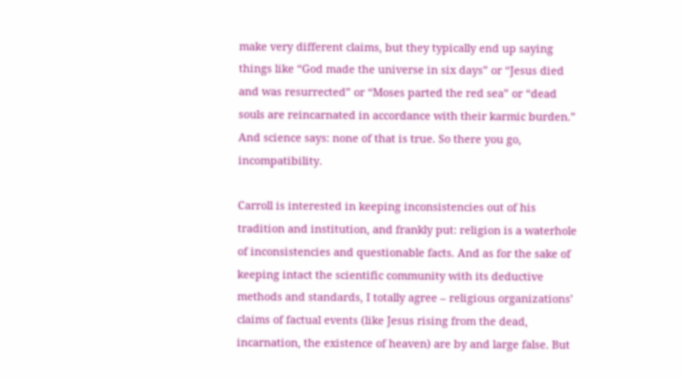make very different claims, but they typically end up saying things like “God made the universe in six days” or “Jesus died and was resurrected” or “Moses parted the red sea” or “dead souls are reincarnated in accordance with their karmic burden.” And science says: none of that is true. So there you go, incompatibility.

Carroll is interested in keeping inconsistencies out of his tradition and institution, and frankly put: religion is a waterhole of inconsistencies and questionable facts. And as for the sake of keeping intact the scientific community with its deductive methods and standards, I totally agree – religious organizations’ claims of factual events (like Jesus rising from the dead, incarnation, the existence of heaven) are by and large false. But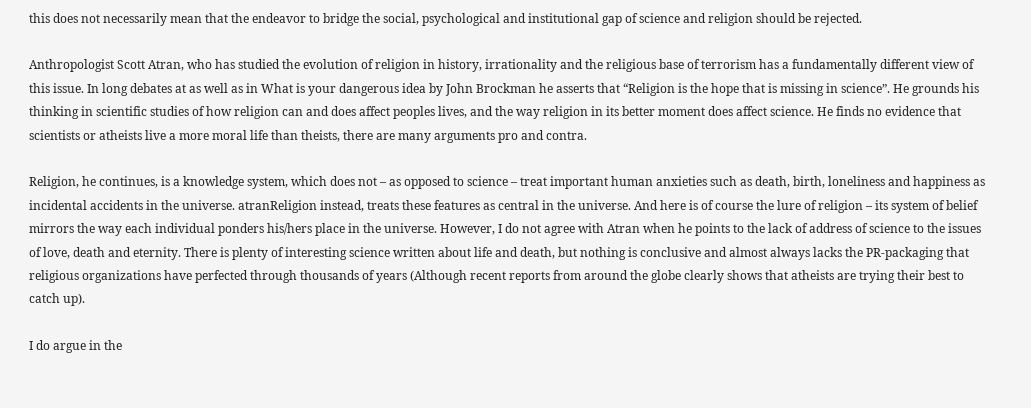this does not necessarily mean that the endeavor to bridge the social, psychological and institutional gap of science and religion should be rejected.

Anthropologist Scott Atran, who has studied the evolution of religion in history, irrationality and the religious base of terrorism has a fundamentally different view of this issue. In long debates at as well as in What is your dangerous idea by John Brockman he asserts that “Religion is the hope that is missing in science”. He grounds his thinking in scientific studies of how religion can and does affect peoples lives, and the way religion in its better moment does affect science. He finds no evidence that scientists or atheists live a more moral life than theists, there are many arguments pro and contra.

Religion, he continues, is a knowledge system, which does not – as opposed to science – treat important human anxieties such as death, birth, loneliness and happiness as incidental accidents in the universe. atranReligion instead, treats these features as central in the universe. And here is of course the lure of religion – its system of belief mirrors the way each individual ponders his/hers place in the universe. However, I do not agree with Atran when he points to the lack of address of science to the issues of love, death and eternity. There is plenty of interesting science written about life and death, but nothing is conclusive and almost always lacks the PR-packaging that religious organizations have perfected through thousands of years (Although recent reports from around the globe clearly shows that atheists are trying their best to catch up).

I do argue in the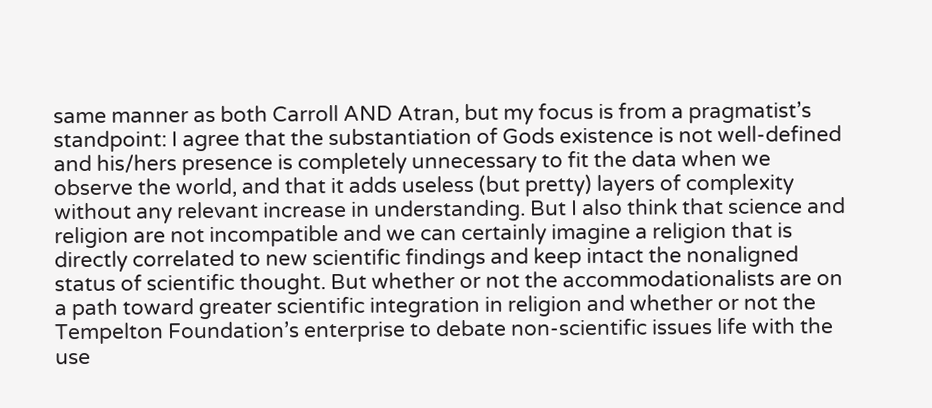same manner as both Carroll AND Atran, but my focus is from a pragmatist’s standpoint: I agree that the substantiation of Gods existence is not well-defined and his/hers presence is completely unnecessary to fit the data when we observe the world, and that it adds useless (but pretty) layers of complexity without any relevant increase in understanding. But I also think that science and religion are not incompatible and we can certainly imagine a religion that is directly correlated to new scientific findings and keep intact the nonaligned status of scientific thought. But whether or not the accommodationalists are on a path toward greater scientific integration in religion and whether or not the Tempelton Foundation’s enterprise to debate non-scientific issues life with the use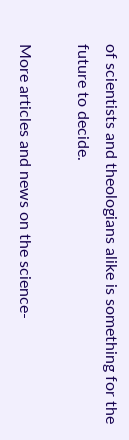of scientists and theologians alike is something for the future to decide.

More articles and news on the science-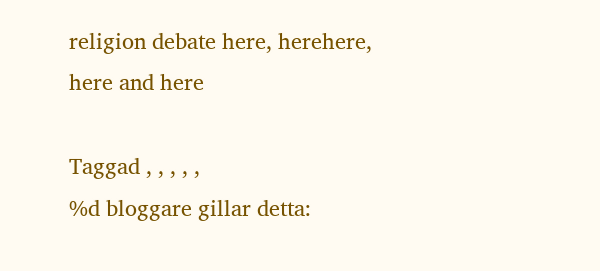religion debate here, herehere, here and here

Taggad , , , , ,
%d bloggare gillar detta: